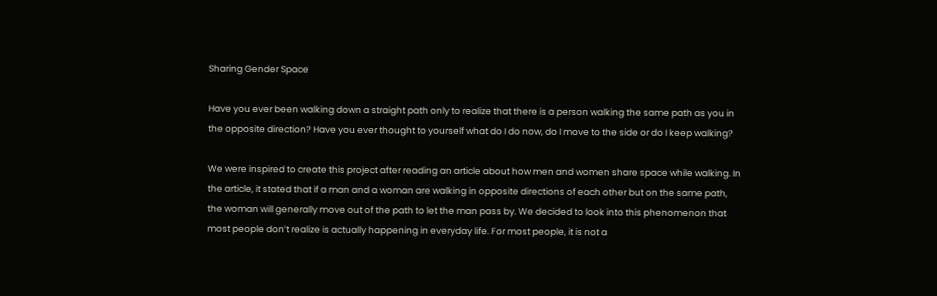Sharing Gender Space

Have you ever been walking down a straight path only to realize that there is a person walking the same path as you in the opposite direction? Have you ever thought to yourself what do I do now, do I move to the side or do I keep walking?

We were inspired to create this project after reading an article about how men and women share space while walking. In the article, it stated that if a man and a woman are walking in opposite directions of each other but on the same path, the woman will generally move out of the path to let the man pass by. We decided to look into this phenomenon that most people don’t realize is actually happening in everyday life. For most people, it is not a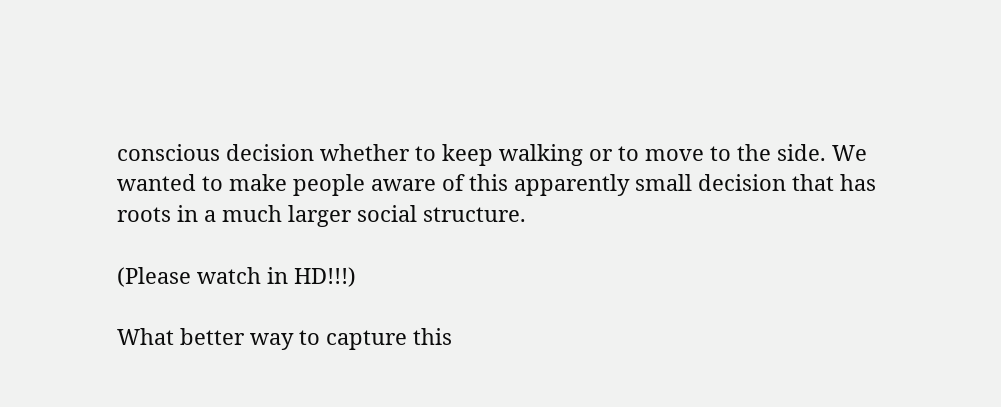conscious decision whether to keep walking or to move to the side. We wanted to make people aware of this apparently small decision that has roots in a much larger social structure.

(Please watch in HD!!!)

What better way to capture this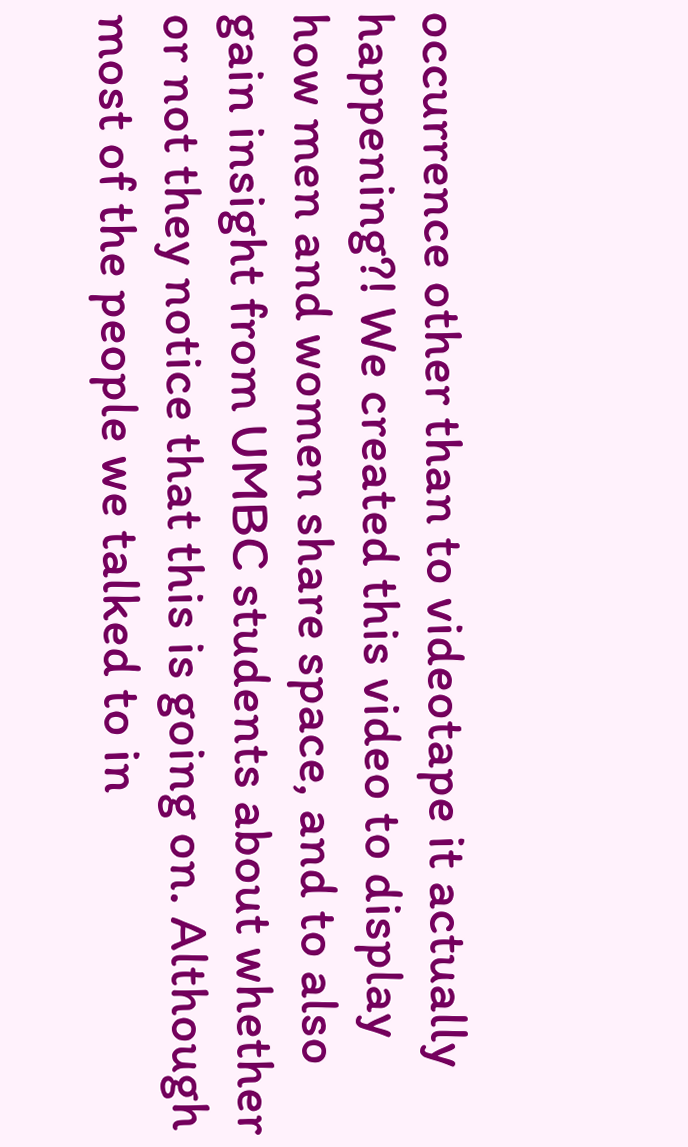occurrence other than to videotape it actually happening?! We created this video to display how men and women share space, and to also gain insight from UMBC students about whether or not they notice that this is going on. Although most of the people we talked to in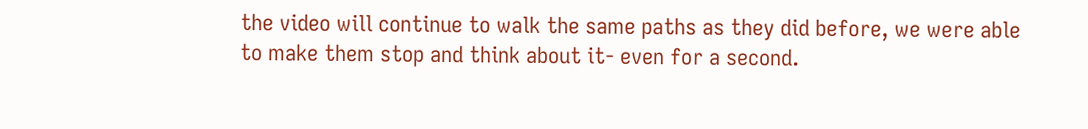the video will continue to walk the same paths as they did before, we were able to make them stop and think about it- even for a second.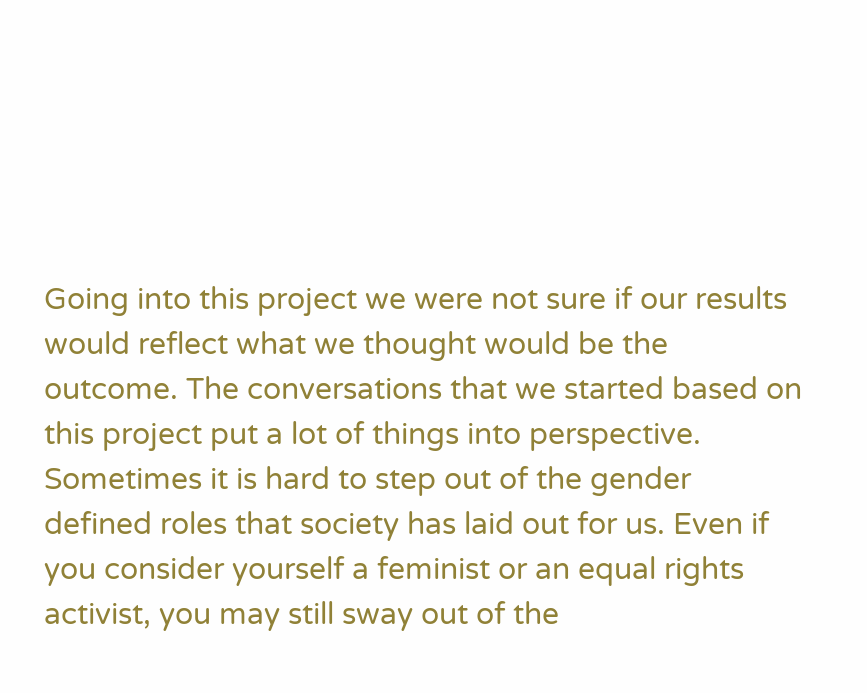Going into this project we were not sure if our results would reflect what we thought would be the outcome. The conversations that we started based on this project put a lot of things into perspective. Sometimes it is hard to step out of the gender defined roles that society has laid out for us. Even if you consider yourself a feminist or an equal rights activist, you may still sway out of the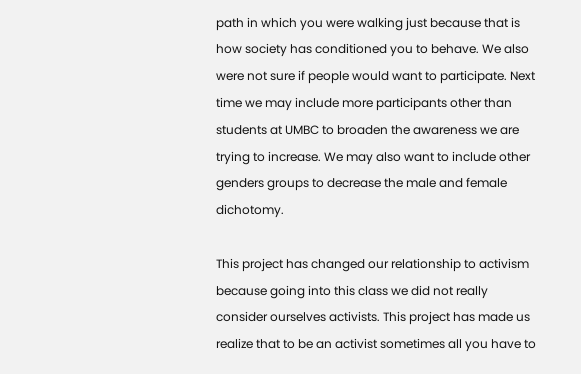path in which you were walking just because that is how society has conditioned you to behave. We also were not sure if people would want to participate. Next time we may include more participants other than students at UMBC to broaden the awareness we are trying to increase. We may also want to include other genders groups to decrease the male and female dichotomy.

This project has changed our relationship to activism because going into this class we did not really consider ourselves activists. This project has made us realize that to be an activist sometimes all you have to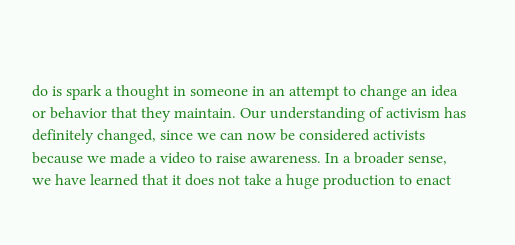do is spark a thought in someone in an attempt to change an idea or behavior that they maintain. Our understanding of activism has definitely changed, since we can now be considered activists because we made a video to raise awareness. In a broader sense, we have learned that it does not take a huge production to enact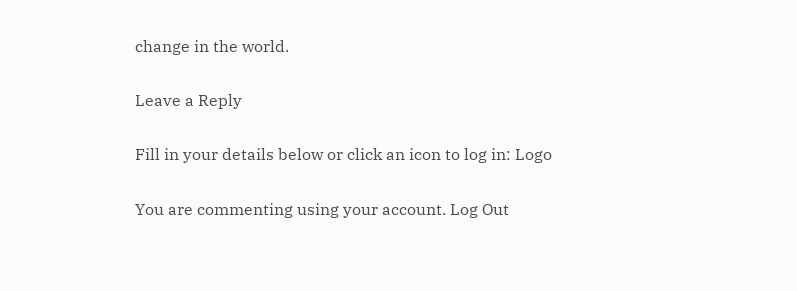change in the world.

Leave a Reply

Fill in your details below or click an icon to log in: Logo

You are commenting using your account. Log Out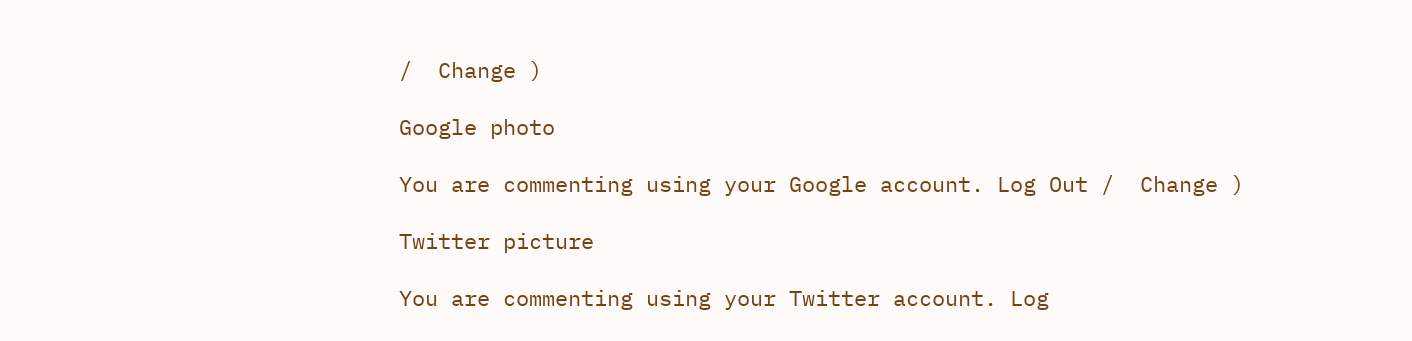/  Change )

Google photo

You are commenting using your Google account. Log Out /  Change )

Twitter picture

You are commenting using your Twitter account. Log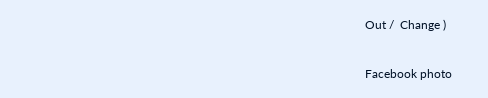Out /  Change )

Facebook photo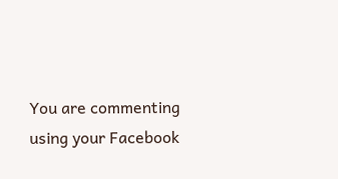You are commenting using your Facebook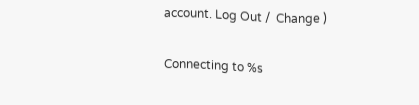account. Log Out /  Change )

Connecting to %s